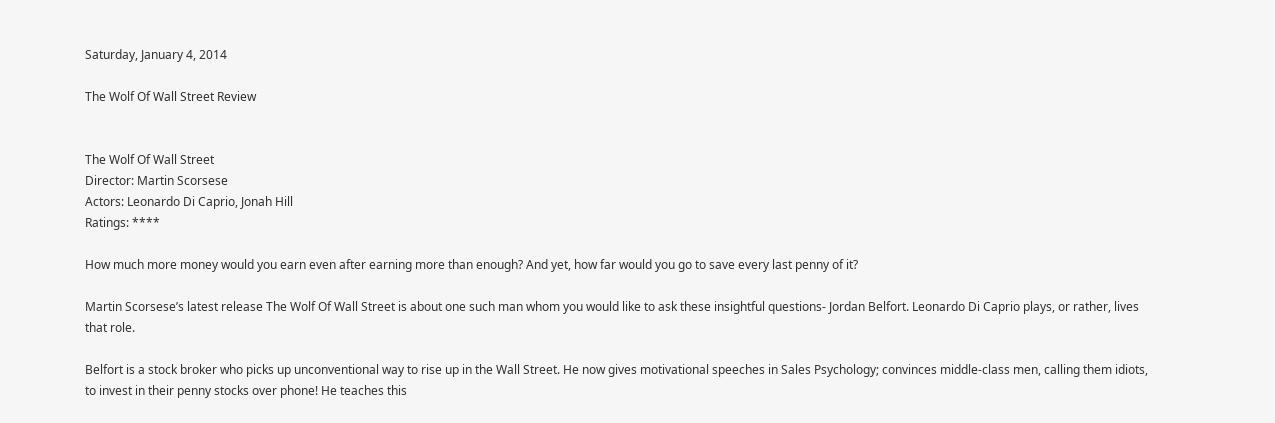Saturday, January 4, 2014

The Wolf Of Wall Street Review


The Wolf Of Wall Street
Director: Martin Scorsese
Actors: Leonardo Di Caprio, Jonah Hill
Ratings: ****

How much more money would you earn even after earning more than enough? And yet, how far would you go to save every last penny of it?

Martin Scorsese’s latest release The Wolf Of Wall Street is about one such man whom you would like to ask these insightful questions- Jordan Belfort. Leonardo Di Caprio plays, or rather, lives that role.

Belfort is a stock broker who picks up unconventional way to rise up in the Wall Street. He now gives motivational speeches in Sales Psychology; convinces middle-class men, calling them idiots, to invest in their penny stocks over phone! He teaches this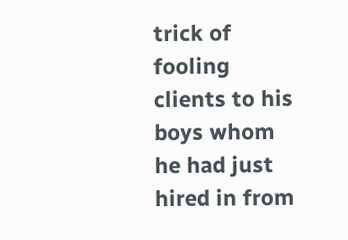trick of fooling clients to his boys whom he had just hired in from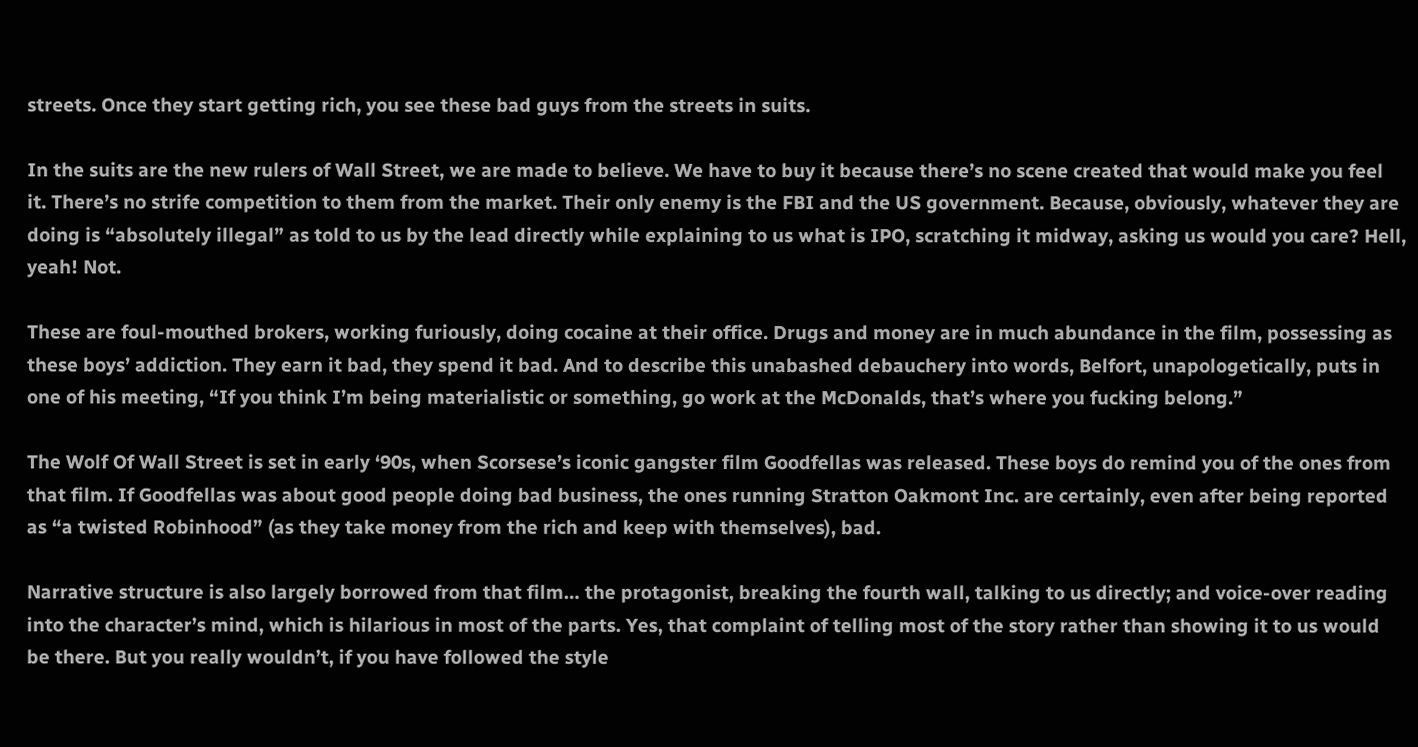streets. Once they start getting rich, you see these bad guys from the streets in suits.

In the suits are the new rulers of Wall Street, we are made to believe. We have to buy it because there’s no scene created that would make you feel it. There’s no strife competition to them from the market. Their only enemy is the FBI and the US government. Because, obviously, whatever they are doing is “absolutely illegal” as told to us by the lead directly while explaining to us what is IPO, scratching it midway, asking us would you care? Hell, yeah! Not.

These are foul-mouthed brokers, working furiously, doing cocaine at their office. Drugs and money are in much abundance in the film, possessing as these boys’ addiction. They earn it bad, they spend it bad. And to describe this unabashed debauchery into words, Belfort, unapologetically, puts in one of his meeting, “If you think I’m being materialistic or something, go work at the McDonalds, that’s where you fucking belong.”

The Wolf Of Wall Street is set in early ‘90s, when Scorsese’s iconic gangster film Goodfellas was released. These boys do remind you of the ones from that film. If Goodfellas was about good people doing bad business, the ones running Stratton Oakmont Inc. are certainly, even after being reported as “a twisted Robinhood” (as they take money from the rich and keep with themselves), bad.

Narrative structure is also largely borrowed from that film… the protagonist, breaking the fourth wall, talking to us directly; and voice-over reading into the character’s mind, which is hilarious in most of the parts. Yes, that complaint of telling most of the story rather than showing it to us would be there. But you really wouldn’t, if you have followed the style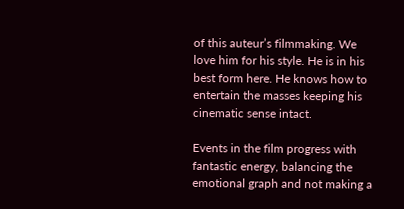of this auteur’s filmmaking. We love him for his style. He is in his best form here. He knows how to entertain the masses keeping his cinematic sense intact.

Events in the film progress with fantastic energy, balancing the emotional graph and not making a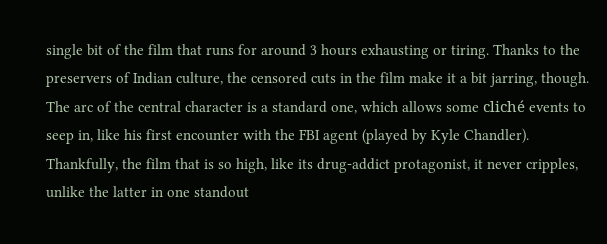single bit of the film that runs for around 3 hours exhausting or tiring. Thanks to the preservers of Indian culture, the censored cuts in the film make it a bit jarring, though. The arc of the central character is a standard one, which allows some cliché events to seep in, like his first encounter with the FBI agent (played by Kyle Chandler). Thankfully, the film that is so high, like its drug-addict protagonist, it never cripples, unlike the latter in one standout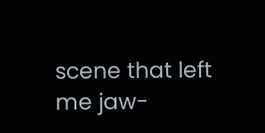scene that left me jaw-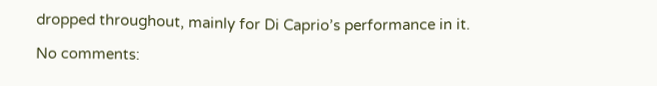dropped throughout, mainly for Di Caprio’s performance in it.

No comments: